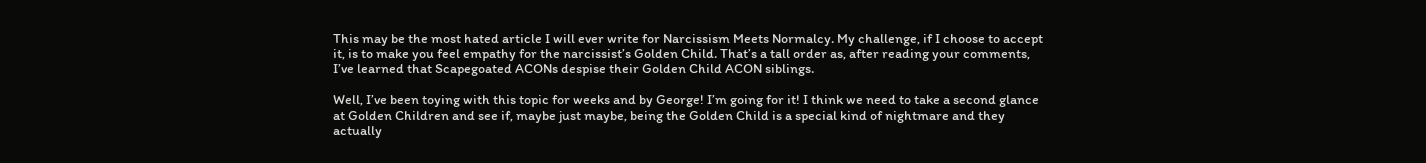This may be the most hated article I will ever write for Narcissism Meets Normalcy. My challenge, if I choose to accept it, is to make you feel empathy for the narcissist’s Golden Child. That’s a tall order as, after reading your comments, I’ve learned that Scapegoated ACONs despise their Golden Child ACON siblings.

Well, I’ve been toying with this topic for weeks and by George! I’m going for it! I think we need to take a second glance at Golden Children and see if, maybe just maybe, being the Golden Child is a special kind of nightmare and they actually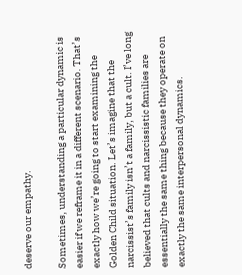deserve our empathy.

Sometimes, understanding a particular dynamic is easier if we reframe it in a different scenario. That’s exactly how we’re going to start examining the Golden Child situation. Let’s imagine that the narcissist’s family isn’t a family, but a cult. I’ve long believed that cults and narcissistic families are essentially the same thing because they operate on exactly the same interpersonal dynamics.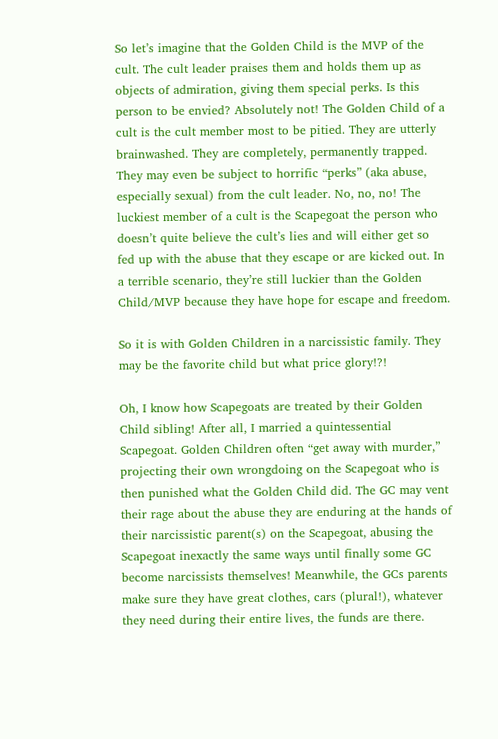So let’s imagine that the Golden Child is the MVP of the cult. The cult leader praises them and holds them up as objects of admiration, giving them special perks. Is this person to be envied? Absolutely not! The Golden Child of a cult is the cult member most to be pitied. They are utterly brainwashed. They are completely, permanently trapped. They may even be subject to horrific “perks” (aka abuse, especially sexual) from the cult leader. No, no, no! The luckiest member of a cult is the Scapegoat the person who doesn’t quite believe the cult’s lies and will either get so fed up with the abuse that they escape or are kicked out. In a terrible scenario, they’re still luckier than the Golden Child/MVP because they have hope for escape and freedom.

So it is with Golden Children in a narcissistic family. They may be the favorite child but what price glory!?!

Oh, I know how Scapegoats are treated by their Golden Child sibling! After all, I married a quintessential Scapegoat. Golden Children often “get away with murder,” projecting their own wrongdoing on the Scapegoat who is then punished what the Golden Child did. The GC may vent their rage about the abuse they are enduring at the hands of their narcissistic parent(s) on the Scapegoat, abusing the Scapegoat inexactly the same ways until finally some GC become narcissists themselves! Meanwhile, the GCs parents make sure they have great clothes, cars (plural!), whatever they need during their entire lives, the funds are there.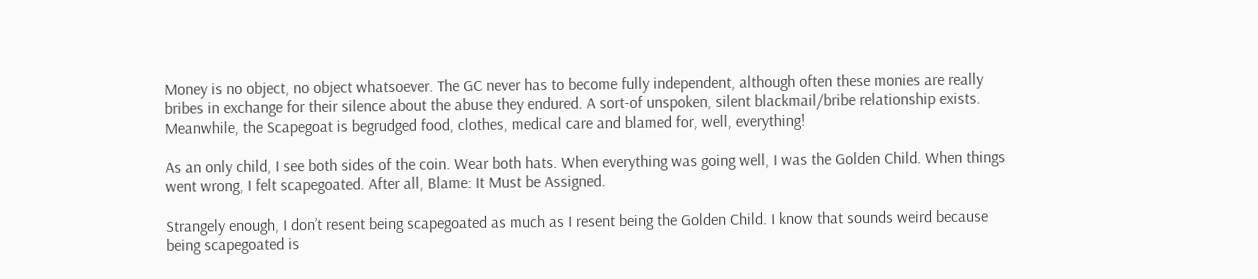Money is no object, no object whatsoever. The GC never has to become fully independent, although often these monies are really bribes in exchange for their silence about the abuse they endured. A sort-of unspoken, silent blackmail/bribe relationship exists. Meanwhile, the Scapegoat is begrudged food, clothes, medical care and blamed for, well, everything!

As an only child, I see both sides of the coin. Wear both hats. When everything was going well, I was the Golden Child. When things went wrong, I felt scapegoated. After all, Blame: It Must be Assigned.

Strangely enough, I don’t resent being scapegoated as much as I resent being the Golden Child. I know that sounds weird because being scapegoated is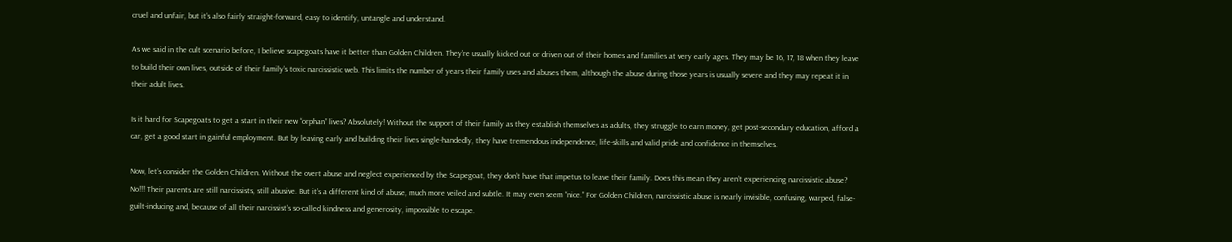cruel and unfair, but it’s also fairly straight-forward, easy to identify, untangle and understand.

As we said in the cult scenario before, I believe scapegoats have it better than Golden Children. They’re usually kicked out or driven out of their homes and families at very early ages. They may be 16, 17, 18 when they leave to build their own lives, outside of their family’s toxic narcissistic web. This limits the number of years their family uses and abuses them, although the abuse during those years is usually severe and they may repeat it in their adult lives.

Is it hard for Scapegoats to get a start in their new “orphan” lives? Absolutely! Without the support of their family as they establish themselves as adults, they struggle to earn money, get post-secondary education, afford a car, get a good start in gainful employment. But by leaving early and building their lives single-handedly, they have tremendous independence, life-skills and valid pride and confidence in themselves.

Now, let’s consider the Golden Children. Without the overt abuse and neglect experienced by the Scapegoat, they don’t have that impetus to leave their family. Does this mean they aren’t experiencing narcissistic abuse? No!!! Their parents are still narcissists, still abusive. But it’s a different kind of abuse, much more veiled and subtle. It may even seem “nice.” For Golden Children, narcissistic abuse is nearly invisible, confusing, warped, false-guilt-inducing and, because of all their narcissist’s so-called kindness and generosity, impossible to escape.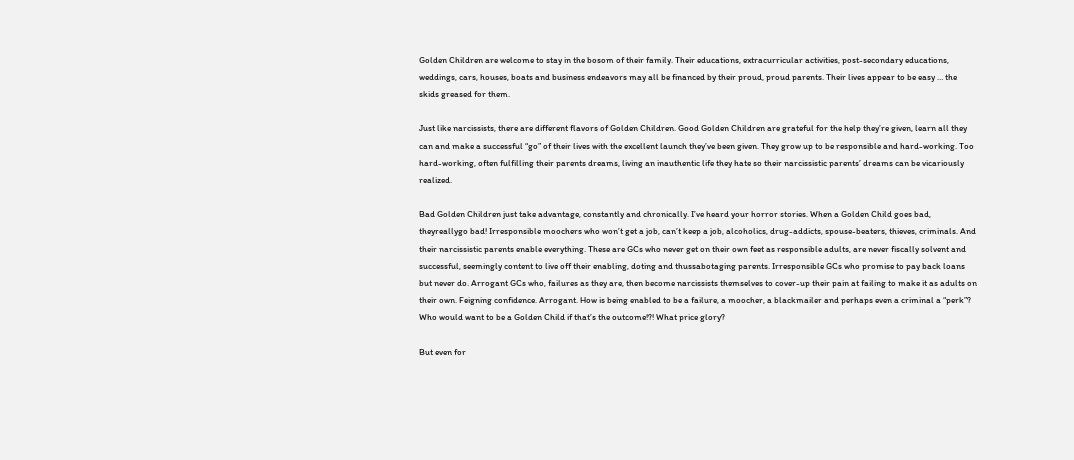Golden Children are welcome to stay in the bosom of their family. Their educations, extracurricular activities, post-secondary educations, weddings, cars, houses, boats and business endeavors may all be financed by their proud, proud parents. Their lives appear to be easy … the skids greased for them.

Just like narcissists, there are different flavors of Golden Children. Good Golden Children are grateful for the help they’re given, learn all they can and make a successful “go” of their lives with the excellent launch they’ve been given. They grow up to be responsible and hard-working. Too hard-working, often fulfilling their parents dreams, living an inauthentic life they hate so their narcissistic parents’ dreams can be vicariously realized.

Bad Golden Children just take advantage, constantly and chronically. I’ve heard your horror stories. When a Golden Child goes bad, theyreallygo bad! Irresponsible moochers who won’t get a job, can’t keep a job, alcoholics, drug-addicts, spouse-beaters, thieves, criminals. And their narcissistic parents enable everything. These are GCs who never get on their own feet as responsible adults, are never fiscally solvent and successful, seemingly content to live off their enabling, doting and thussabotaging parents. Irresponsible GCs who promise to pay back loans but never do. Arrogant GCs who, failures as they are, then become narcissists themselves to cover-up their pain at failing to make it as adults on their own. Feigning confidence. Arrogant. How is being enabled to be a failure, a moocher, a blackmailer and perhaps even a criminal a “perk”? Who would want to be a Golden Child if that’s the outcome!?! What price glory?

But even for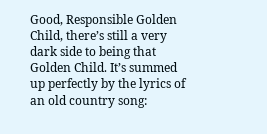Good, Responsible Golden Child, there’s still a very dark side to being that Golden Child. It’s summed up perfectly by the lyrics of an old country song: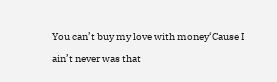You can’t buy my love with money‘Cause I ain’t never was that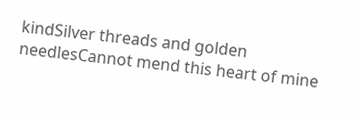kindSilver threads and golden needlesCannot mend this heart of mine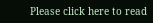Please click here to read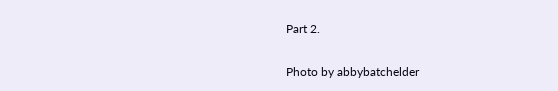Part 2.

Photo by abbybatchelder